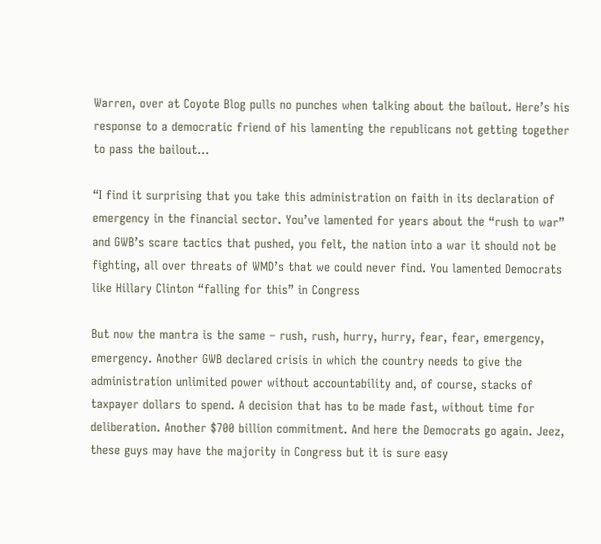Warren, over at Coyote Blog pulls no punches when talking about the bailout. Here’s his response to a democratic friend of his lamenting the republicans not getting together to pass the bailout…

“I find it surprising that you take this administration on faith in its declaration of emergency in the financial sector. You’ve lamented for years about the “rush to war” and GWB’s scare tactics that pushed, you felt, the nation into a war it should not be fighting, all over threats of WMD’s that we could never find. You lamented Democrats like Hillary Clinton “falling for this” in Congress

But now the mantra is the same – rush, rush, hurry, hurry, fear, fear, emergency, emergency. Another GWB declared crisis in which the country needs to give the administration unlimited power without accountability and, of course, stacks of taxpayer dollars to spend. A decision that has to be made fast, without time for deliberation. Another $700 billion commitment. And here the Democrats go again. Jeez, these guys may have the majority in Congress but it is sure easy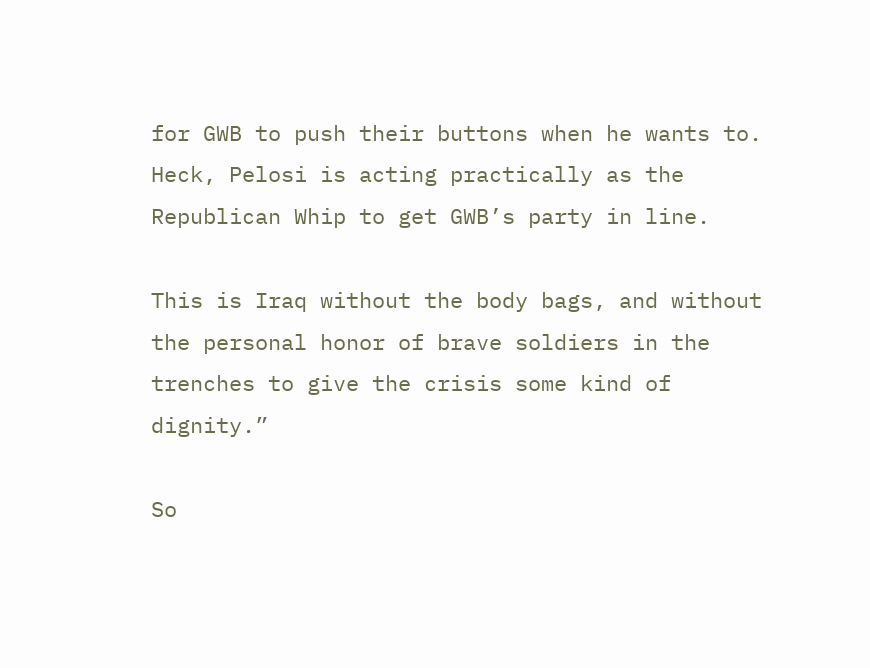for GWB to push their buttons when he wants to. Heck, Pelosi is acting practically as the Republican Whip to get GWB’s party in line.

This is Iraq without the body bags, and without the personal honor of brave soldiers in the trenches to give the crisis some kind of dignity.”

So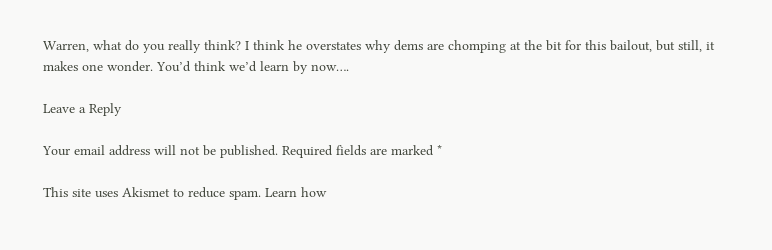Warren, what do you really think? I think he overstates why dems are chomping at the bit for this bailout, but still, it makes one wonder. You’d think we’d learn by now….

Leave a Reply

Your email address will not be published. Required fields are marked *

This site uses Akismet to reduce spam. Learn how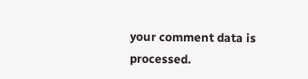your comment data is processed.